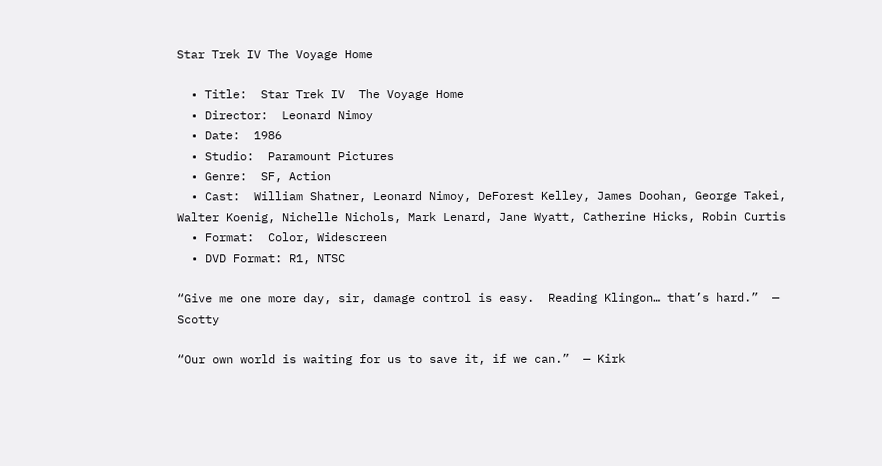Star Trek IV The Voyage Home

  • Title:  Star Trek IV  The Voyage Home
  • Director:  Leonard Nimoy
  • Date:  1986
  • Studio:  Paramount Pictures
  • Genre:  SF, Action
  • Cast:  William Shatner, Leonard Nimoy, DeForest Kelley, James Doohan, George Takei, Walter Koenig, Nichelle Nichols, Mark Lenard, Jane Wyatt, Catherine Hicks, Robin Curtis
  • Format:  Color, Widescreen
  • DVD Format: R1, NTSC

“Give me one more day, sir, damage control is easy.  Reading Klingon… that’s hard.”  — Scotty

“Our own world is waiting for us to save it, if we can.”  — Kirk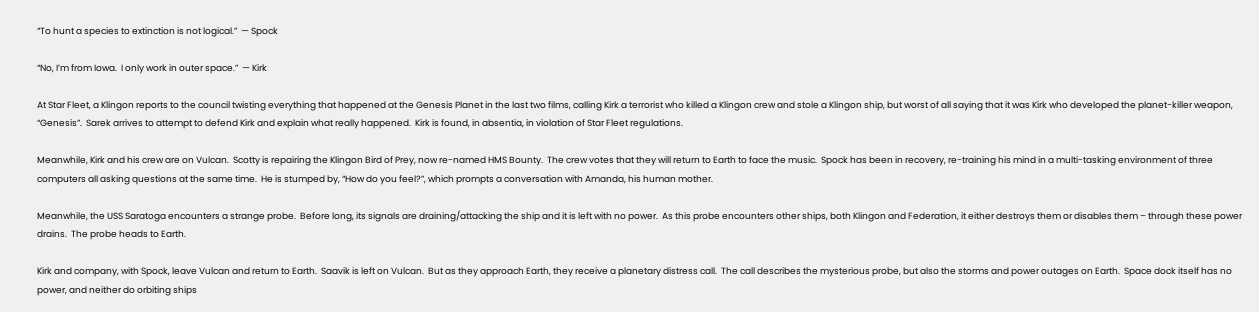“To hunt a species to extinction is not logical.”  — Spock

“No, I’m from Iowa.  I only work in outer space.”  — Kirk

At Star Fleet, a Klingon reports to the council twisting everything that happened at the Genesis Planet in the last two films, calling Kirk a terrorist who killed a Klingon crew and stole a Klingon ship, but worst of all saying that it was Kirk who developed the planet-killer weapon, “Genesis”.  Sarek arrives to attempt to defend Kirk and explain what really happened.  Kirk is found, in absentia, in violation of Star Fleet regulations.

Meanwhile, Kirk and his crew are on Vulcan.  Scotty is repairing the Klingon Bird of Prey, now re-named HMS Bounty.  The crew votes that they will return to Earth to face the music.  Spock has been in recovery, re-training his mind in a multi-tasking environment of three computers all asking questions at the same time.  He is stumped by, “How do you feel?”, which prompts a conversation with Amanda, his human mother.

Meanwhile, the USS Saratoga encounters a strange probe.  Before long, its signals are draining/attacking the ship and it is left with no power.  As this probe encounters other ships, both Klingon and Federation, it either destroys them or disables them – through these power drains.  The probe heads to Earth.

Kirk and company, with Spock, leave Vulcan and return to Earth.  Saavik is left on Vulcan.  But as they approach Earth, they receive a planetary distress call.  The call describes the mysterious probe, but also the storms and power outages on Earth.  Space dock itself has no power, and neither do orbiting ships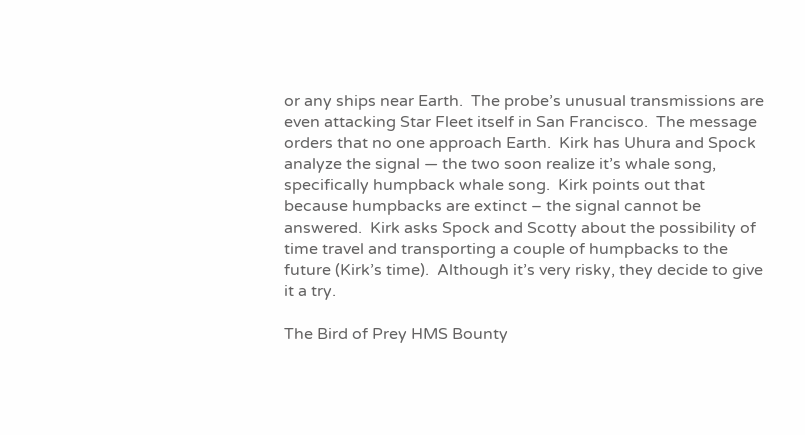or any ships near Earth.  The probe’s unusual transmissions are even attacking Star Fleet itself in San Francisco.  The message orders that no one approach Earth.  Kirk has Uhura and Spock analyze the signal — the two soon realize it’s whale song, specifically humpback whale song.  Kirk points out that because humpbacks are extinct – the signal cannot be answered.  Kirk asks Spock and Scotty about the possibility of time travel and transporting a couple of humpbacks to the future (Kirk’s time).  Although it’s very risky, they decide to give it a try.

The Bird of Prey HMS Bounty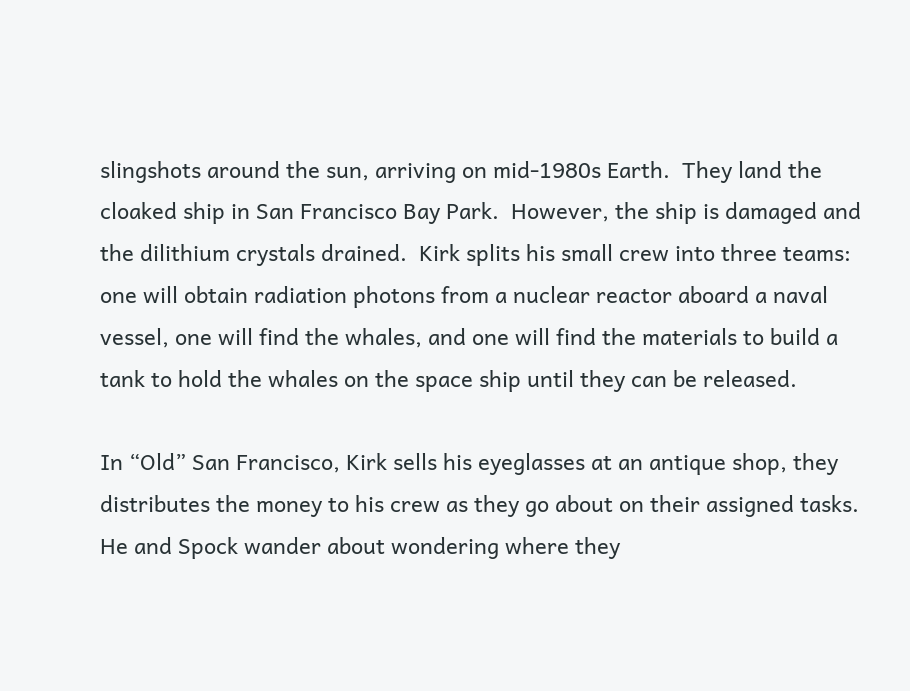slingshots around the sun, arriving on mid-1980s Earth.  They land the cloaked ship in San Francisco Bay Park.  However, the ship is damaged and the dilithium crystals drained.  Kirk splits his small crew into three teams:  one will obtain radiation photons from a nuclear reactor aboard a naval vessel, one will find the whales, and one will find the materials to build a tank to hold the whales on the space ship until they can be released.

In “Old” San Francisco, Kirk sells his eyeglasses at an antique shop, they distributes the money to his crew as they go about on their assigned tasks.  He and Spock wander about wondering where they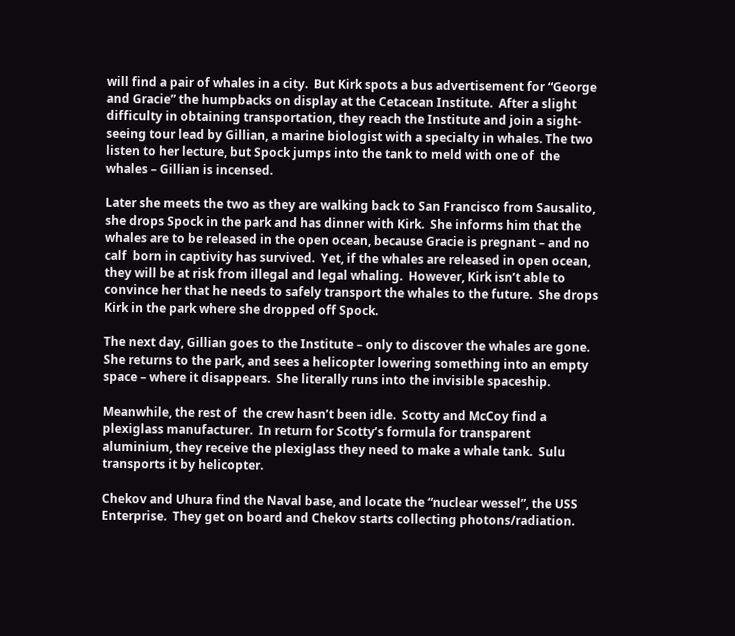will find a pair of whales in a city.  But Kirk spots a bus advertisement for “George and Gracie” the humpbacks on display at the Cetacean Institute.  After a slight difficulty in obtaining transportation, they reach the Institute and join a sight-seeing tour lead by Gillian, a marine biologist with a specialty in whales. The two listen to her lecture, but Spock jumps into the tank to meld with one of  the whales – Gillian is incensed.

Later she meets the two as they are walking back to San Francisco from Sausalito,  she drops Spock in the park and has dinner with Kirk.  She informs him that the whales are to be released in the open ocean, because Gracie is pregnant – and no calf  born in captivity has survived.  Yet, if the whales are released in open ocean, they will be at risk from illegal and legal whaling.  However, Kirk isn’t able to convince her that he needs to safely transport the whales to the future.  She drops Kirk in the park where she dropped off Spock.

The next day, Gillian goes to the Institute – only to discover the whales are gone.  She returns to the park, and sees a helicopter lowering something into an empty space – where it disappears.  She literally runs into the invisible spaceship.

Meanwhile, the rest of  the crew hasn’t been idle.  Scotty and McCoy find a plexiglass manufacturer.  In return for Scotty’s formula for transparent aluminium, they receive the plexiglass they need to make a whale tank.  Sulu transports it by helicopter.

Chekov and Uhura find the Naval base, and locate the “nuclear wessel”, the USS Enterprise.  They get on board and Chekov starts collecting photons/radiation.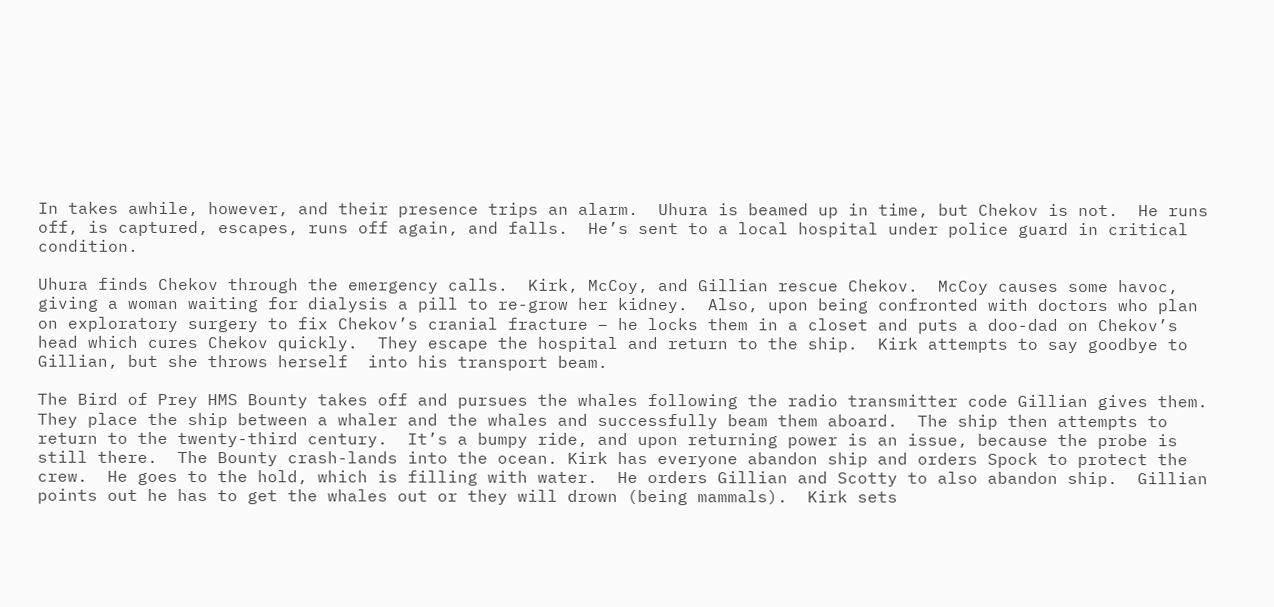In takes awhile, however, and their presence trips an alarm.  Uhura is beamed up in time, but Chekov is not.  He runs off, is captured, escapes, runs off again, and falls.  He’s sent to a local hospital under police guard in critical condition.

Uhura finds Chekov through the emergency calls.  Kirk, McCoy, and Gillian rescue Chekov.  McCoy causes some havoc, giving a woman waiting for dialysis a pill to re-grow her kidney.  Also, upon being confronted with doctors who plan on exploratory surgery to fix Chekov’s cranial fracture – he locks them in a closet and puts a doo-dad on Chekov’s head which cures Chekov quickly.  They escape the hospital and return to the ship.  Kirk attempts to say goodbye to Gillian, but she throws herself  into his transport beam.

The Bird of Prey HMS Bounty takes off and pursues the whales following the radio transmitter code Gillian gives them.  They place the ship between a whaler and the whales and successfully beam them aboard.  The ship then attempts to return to the twenty-third century.  It’s a bumpy ride, and upon returning power is an issue, because the probe is still there.  The Bounty crash-lands into the ocean. Kirk has everyone abandon ship and orders Spock to protect the crew.  He goes to the hold, which is filling with water.  He orders Gillian and Scotty to also abandon ship.  Gillian points out he has to get the whales out or they will drown (being mammals).  Kirk sets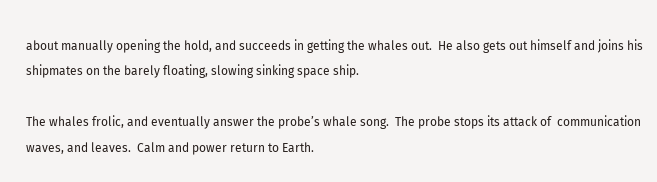about manually opening the hold, and succeeds in getting the whales out.  He also gets out himself and joins his shipmates on the barely floating, slowing sinking space ship.

The whales frolic, and eventually answer the probe’s whale song.  The probe stops its attack of  communication waves, and leaves.  Calm and power return to Earth.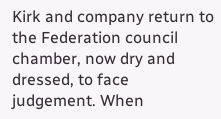Kirk and company return to the Federation council chamber, now dry and dressed, to face judgement. When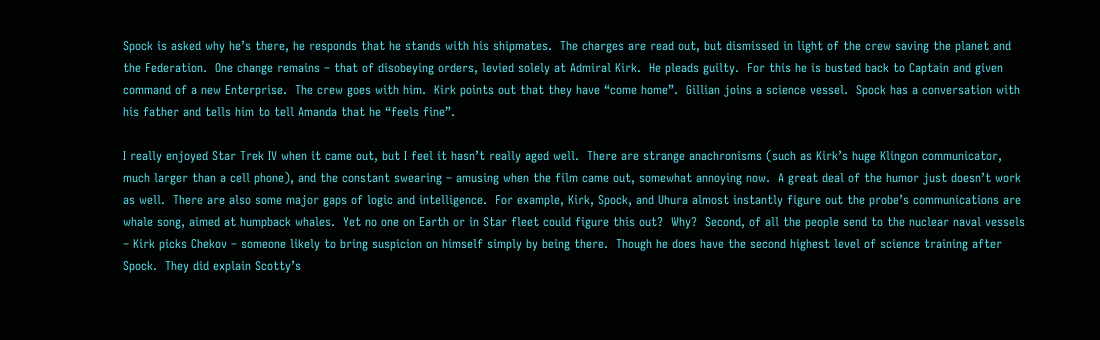Spock is asked why he’s there, he responds that he stands with his shipmates.  The charges are read out, but dismissed in light of the crew saving the planet and the Federation.  One change remains – that of disobeying orders, levied solely at Admiral Kirk.  He pleads guilty.  For this he is busted back to Captain and given command of a new Enterprise.  The crew goes with him.  Kirk points out that they have “come home”.  Gillian joins a science vessel.  Spock has a conversation with his father and tells him to tell Amanda that he “feels fine”.

I really enjoyed Star Trek IV when it came out, but I feel it hasn’t really aged well.  There are strange anachronisms (such as Kirk’s huge Klingon communicator, much larger than a cell phone), and the constant swearing – amusing when the film came out, somewhat annoying now.  A great deal of the humor just doesn’t work as well.  There are also some major gaps of logic and intelligence.  For example, Kirk, Spock, and Uhura almost instantly figure out the probe’s communications are whale song, aimed at humpback whales.  Yet no one on Earth or in Star fleet could figure this out?  Why?  Second, of all the people send to the nuclear naval vessels – Kirk picks Chekov – someone likely to bring suspicion on himself simply by being there.  Though he does have the second highest level of science training after Spock.  They did explain Scotty’s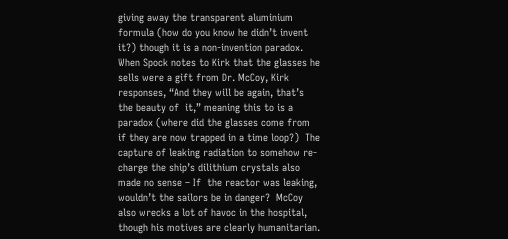giving away the transparent aluminium formula (how do you know he didn’t invent it?) though it is a non-invention paradox.  When Spock notes to Kirk that the glasses he sells were a gift from Dr. McCoy, Kirk responses, “And they will be again, that’s the beauty of  it,” meaning this to is a paradox (where did the glasses come from if they are now trapped in a time loop?)  The capture of leaking radiation to somehow re-charge the ship’s dilithium crystals also made no sense – If  the reactor was leaking, wouldn’t the sailors be in danger?  McCoy also wrecks a lot of havoc in the hospital, though his motives are clearly humanitarian.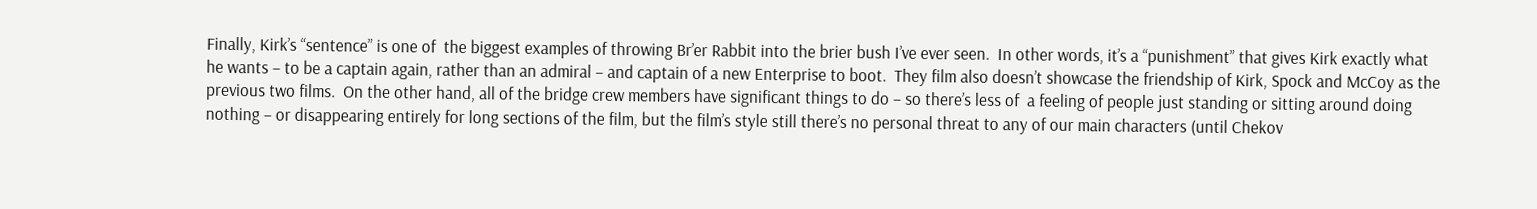Finally, Kirk’s “sentence” is one of  the biggest examples of throwing Br’er Rabbit into the brier bush I’ve ever seen.  In other words, it’s a “punishment” that gives Kirk exactly what he wants – to be a captain again, rather than an admiral – and captain of a new Enterprise to boot.  They film also doesn’t showcase the friendship of Kirk, Spock and McCoy as the previous two films.  On the other hand, all of the bridge crew members have significant things to do – so there’s less of  a feeling of people just standing or sitting around doing nothing – or disappearing entirely for long sections of the film, but the film’s style still there’s no personal threat to any of our main characters (until Chekov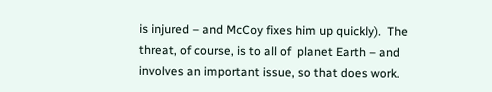is injured – and McCoy fixes him up quickly).  The threat, of course, is to all of  planet Earth – and involves an important issue, so that does work.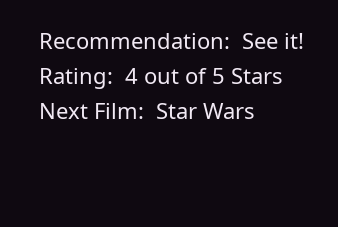Recommendation:  See it!
Rating:  4 out of 5 Stars
Next Film:  Star Wars